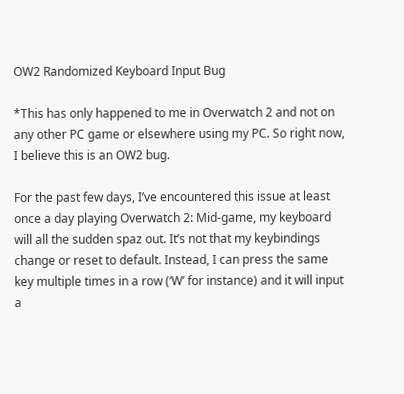OW2 Randomized Keyboard Input Bug

*This has only happened to me in Overwatch 2 and not on any other PC game or elsewhere using my PC. So right now, I believe this is an OW2 bug.

For the past few days, I’ve encountered this issue at least once a day playing Overwatch 2: Mid-game, my keyboard will all the sudden spaz out. It’s not that my keybindings change or reset to default. Instead, I can press the same key multiple times in a row (‘W’ for instance) and it will input a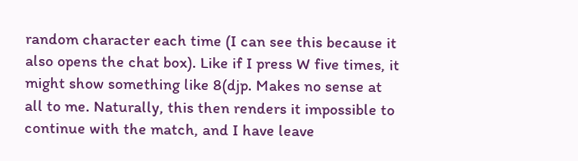random character each time (I can see this because it also opens the chat box). Like if I press W five times, it might show something like 8(djp. Makes no sense at all to me. Naturally, this then renders it impossible to continue with the match, and I have leave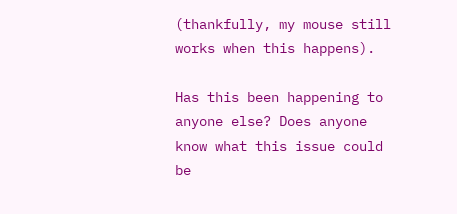(thankfully, my mouse still works when this happens).

Has this been happening to anyone else? Does anyone know what this issue could be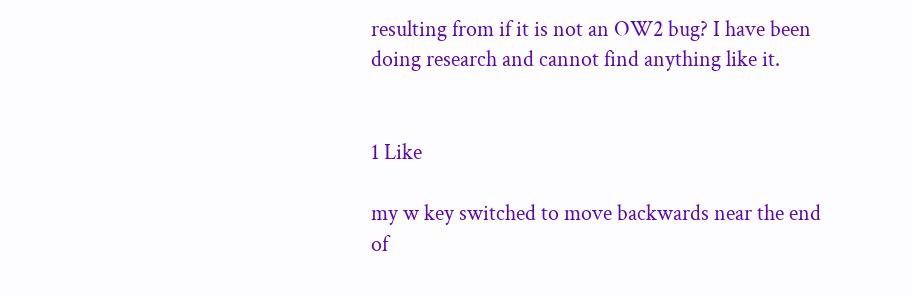resulting from if it is not an OW2 bug? I have been doing research and cannot find anything like it.


1 Like

my w key switched to move backwards near the end of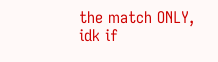the match ONLY, idk if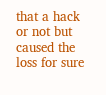that a hack or not but caused the loss for sure